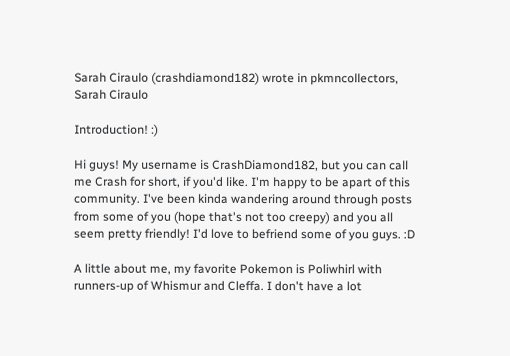Sarah Ciraulo (crashdiamond182) wrote in pkmncollectors,
Sarah Ciraulo

Introduction! :)

Hi guys! My username is CrashDiamond182, but you can call me Crash for short, if you'd like. I'm happy to be apart of this community. I've been kinda wandering around through posts from some of you (hope that's not too creepy) and you all seem pretty friendly! I'd love to befriend some of you guys. :D

A little about me, my favorite Pokemon is Poliwhirl with runners-up of Whismur and Cleffa. I don't have a lot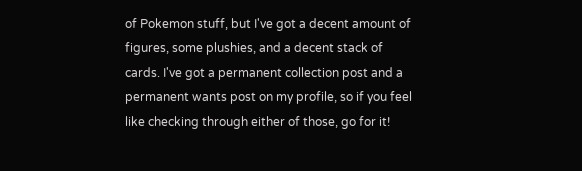of Pokemon stuff, but I've got a decent amount of figures, some plushies, and a decent stack of cards. I've got a permanent collection post and a permanent wants post on my profile, so if you feel like checking through either of those, go for it!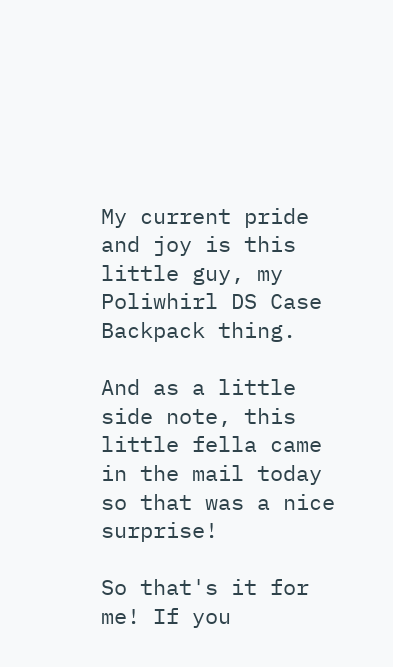My current pride and joy is this little guy, my Poliwhirl DS Case Backpack thing.

And as a little side note, this little fella came in the mail today so that was a nice surprise!

So that's it for me! If you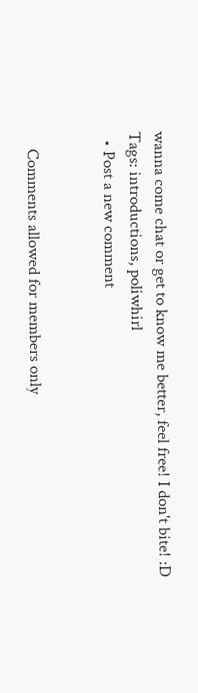wanna come chat or get to know me better, feel free! I don't bite! :D
Tags: introductions, poliwhirl
  • Post a new comment


    Comments allowed for members only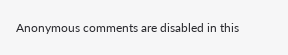Anonymous comments are disabled in this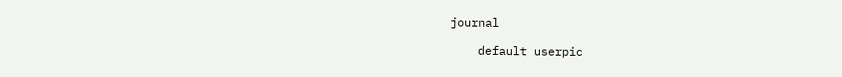journal

    default userpic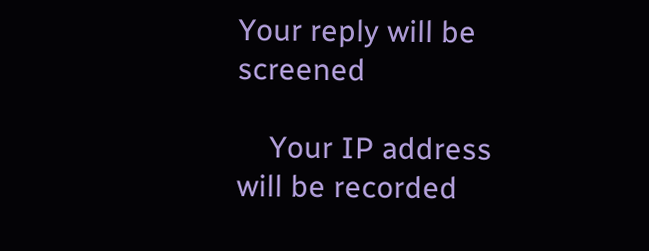Your reply will be screened

    Your IP address will be recorded